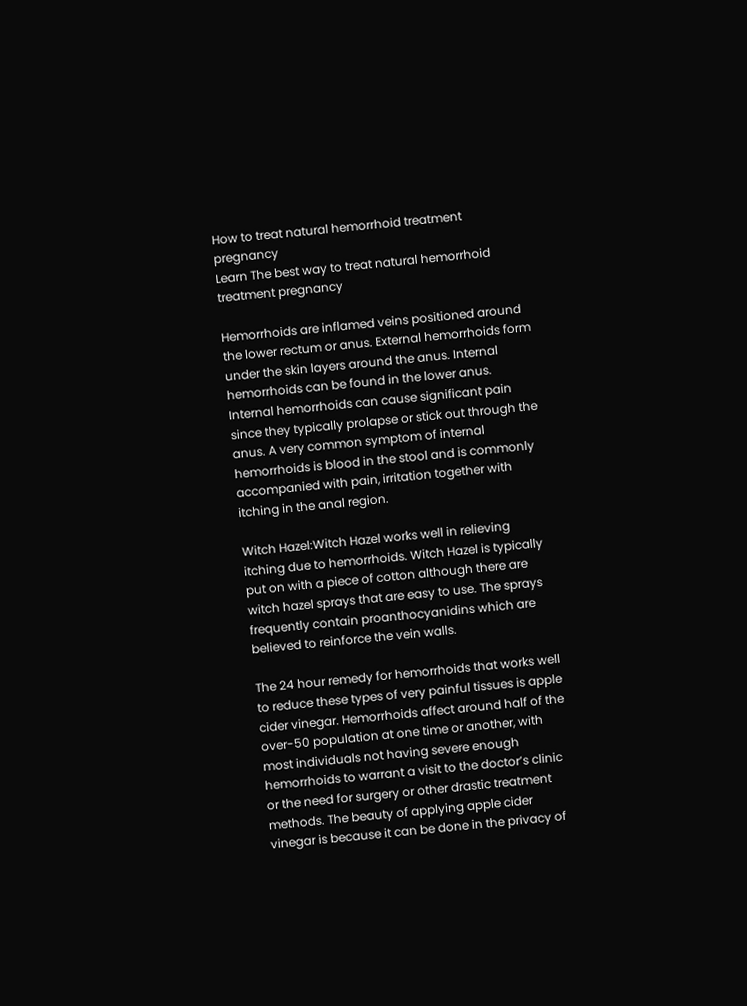How to treat natural hemorrhoid treatment pregnancy
Learn The best way to treat natural hemorrhoid treatment pregnancy

Hemorrhoids are inflamed veins positioned around the lower rectum or anus. External hemorrhoids form under the skin layers around the anus. Internal hemorrhoids can be found in the lower anus. Internal hemorrhoids can cause significant pain since they typically prolapse or stick out through the anus. A very common symptom of internal hemorrhoids is blood in the stool and is commonly accompanied with pain, irritation together with itching in the anal region.

Witch Hazel:Witch Hazel works well in relieving itching due to hemorrhoids. Witch Hazel is typically put on with a piece of cotton although there are witch hazel sprays that are easy to use. The sprays frequently contain proanthocyanidins which are believed to reinforce the vein walls.

The 24 hour remedy for hemorrhoids that works well to reduce these types of very painful tissues is apple cider vinegar. Hemorrhoids affect around half of the over-50 population at one time or another, with most individuals not having severe enough hemorrhoids to warrant a visit to the doctor’s clinic or the need for surgery or other drastic treatment methods. The beauty of applying apple cider vinegar is because it can be done in the privacy of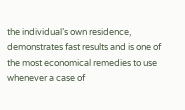the individual’s own residence, demonstrates fast results and is one of the most economical remedies to use whenever a case of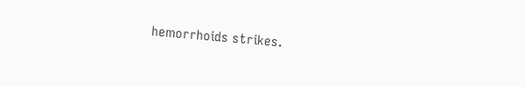hemorrhoids strikes.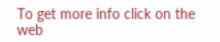To get more info click on the web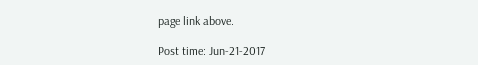page link above.

Post time: Jun-21-2017